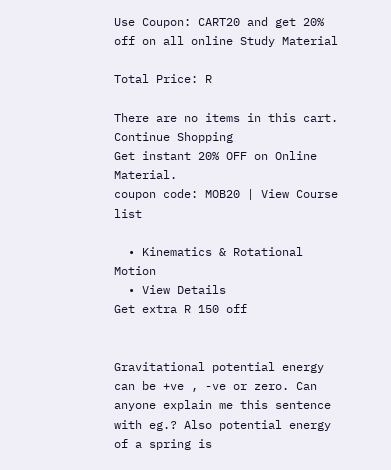Use Coupon: CART20 and get 20% off on all online Study Material

Total Price: R

There are no items in this cart.
Continue Shopping
Get instant 20% OFF on Online Material.
coupon code: MOB20 | View Course list

  • Kinematics & Rotational Motion
  • View Details
Get extra R 150 off


Gravitational potential energy can be +ve , -ve or zero. Can anyone explain me this sentence with eg.? Also potential energy of a spring is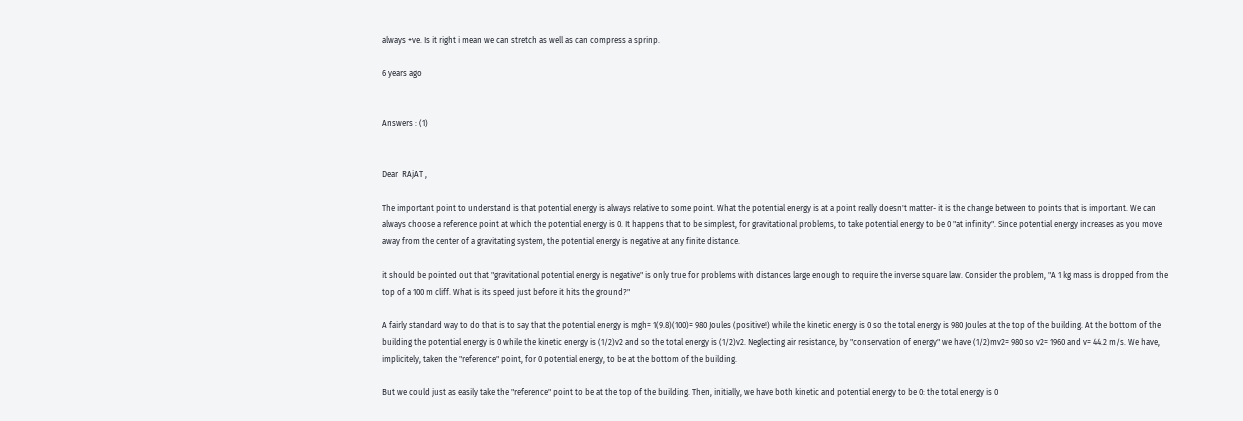always +ve. Is it right i mean we can stretch as well as can compress a sprinp.

6 years ago


Answers : (1)


Dear  RAjAT ,

The important point to understand is that potential energy is always relative to some point. What the potential energy is at a point really doesn't matter- it is the change between to points that is important. We can always choose a reference point at which the potential energy is 0. It happens that to be simplest, for gravitational problems, to take potential energy to be 0 "at infinity". Since potential energy increases as you move away from the center of a gravitating system, the potential energy is negative at any finite distance.

it should be pointed out that "gravitational potential energy is negative" is only true for problems with distances large enough to require the inverse square law. Consider the problem, "A 1 kg mass is dropped from the top of a 100 m cliff. What is its speed just before it hits the ground?"

A fairly standard way to do that is to say that the potential energy is mgh= 1(9.8)(100)= 980 Joules (positive!) while the kinetic energy is 0 so the total energy is 980 Joules at the top of the building. At the bottom of the building the potential energy is 0 while the kinetic energy is (1/2)v2 and so the total energy is (1/2)v2. Neglecting air resistance, by "conservation of energy" we have (1/2)mv2= 980 so v2= 1960 and v= 44.2 m/s. We have, implicitely, taken the "reference" point, for 0 potential energy, to be at the bottom of the building.

But we could just as easily take the "reference" point to be at the top of the building. Then, initially, we have both kinetic and potential energy to be 0: the total energy is 0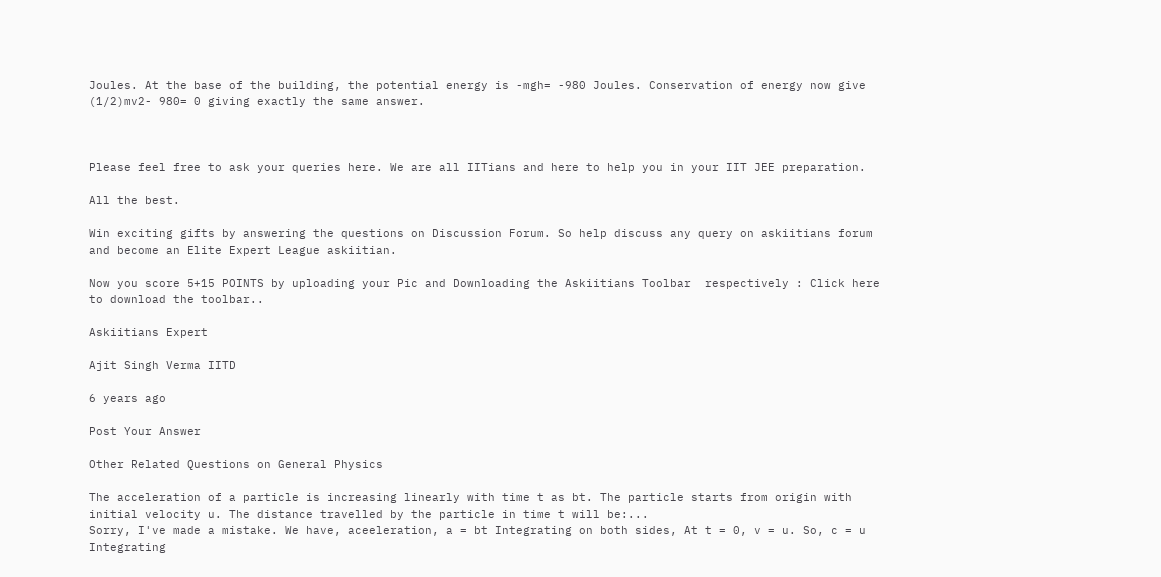Joules. At the base of the building, the potential energy is -mgh= -980 Joules. Conservation of energy now give (1/2)mv2- 980= 0 giving exactly the same answer.



Please feel free to ask your queries here. We are all IITians and here to help you in your IIT JEE preparation.

All the best.

Win exciting gifts by answering the questions on Discussion Forum. So help discuss any query on askiitians forum and become an Elite Expert League askiitian.

Now you score 5+15 POINTS by uploading your Pic and Downloading the Askiitians Toolbar  respectively : Click here to download the toolbar..

Askiitians Expert

Ajit Singh Verma IITD

6 years ago

Post Your Answer

Other Related Questions on General Physics

The acceleration of a particle is increasing linearly with time t as bt. The particle starts from origin with initial velocity u. The distance travelled by the particle in time t will be:...
Sorry, I've made a mistake. We have, aceeleration, a = bt Integrating on both sides, At t = 0, v = u. So, c = u Integrating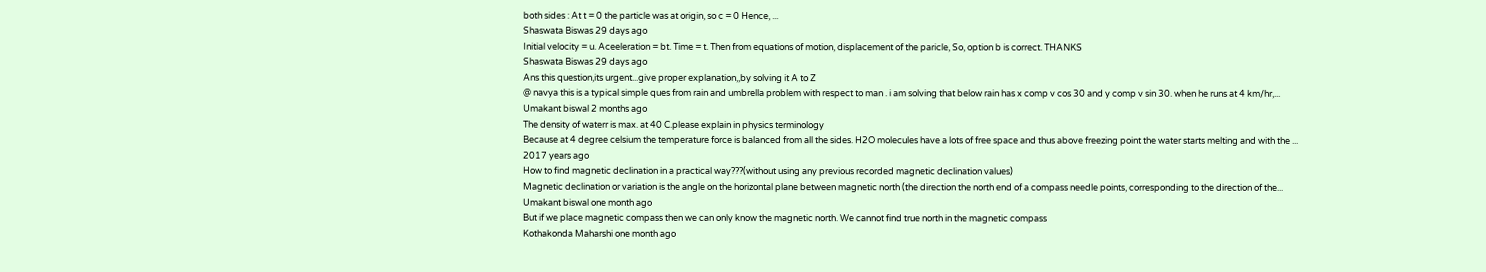both sides : At t = 0 the particle was at origin, so c = 0 Hence, ...
Shaswata Biswas 29 days ago
Initial velocity = u. Aceeleration = bt. Time = t. Then from equations of motion, displacement of the paricle, So, option b is correct. THANKS
Shaswata Biswas 29 days ago
Ans this question,its urgent...give proper explanation,,by solving it A to Z
@ navya this is a typical simple ques from rain and umbrella problem with respect to man . i am solving that below rain has x comp v cos 30 and y comp v sin 30. when he runs at 4 km/hr,...
Umakant biswal 2 months ago
The density of waterr is max. at 40 C.please explain in physics terminology
Because at 4 degree celsium the temperature force is balanced from all the sides. H2O molecules have a lots of free space and thus above freezing point the water starts melting and with the ...
2017 years ago
How to find magnetic declination in a practical way???(without using any previous recorded magnetic declination values)
Magnetic declination or variation is the angle on the horizontal plane between magnetic north (the direction the north end of a compass needle points, corresponding to the direction of the...
Umakant biswal one month ago
But if we place magnetic compass then we can only know the magnetic north. We cannot find true north in the magnetic compass
Kothakonda Maharshi one month ago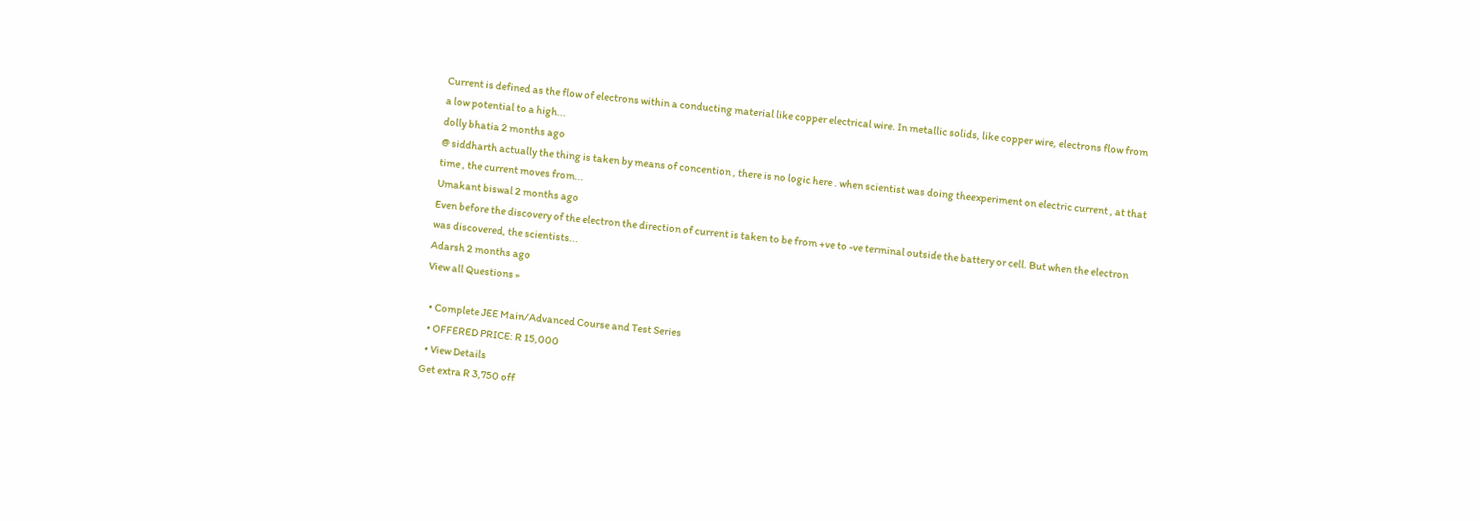Current is defined as the flow of electrons within a conducting material like copper electrical wire. In metallic solids, like copper wire, electrons flow from a low potential to a high...
dolly bhatia 2 months ago
@ siddharth actually the thing is taken by means of concention , there is no logic here . when scientist was doing theexperiment on electric current , at that time , the current moves from...
Umakant biswal 2 months ago
Even before the discovery of the electron the direction of current is taken to be from +ve to -ve terminal outside the battery or cell. But when the electron was discovered, the scientists...
Adarsh 2 months ago
View all Questions »

  • Complete JEE Main/Advanced Course and Test Series
  • OFFERED PRICE: R 15,000
  • View Details
Get extra R 3,750 off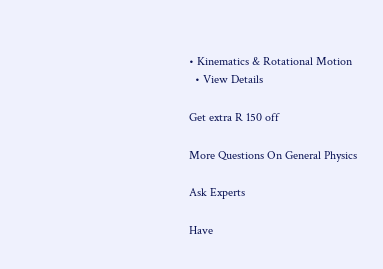• Kinematics & Rotational Motion
  • View Details

Get extra R 150 off

More Questions On General Physics

Ask Experts

Have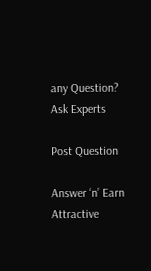any Question? Ask Experts

Post Question

Answer ‘n’ Earn
Attractive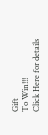Gift
To Win!!!
Click Here for details